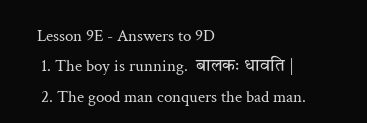Lesson 9E - Answers to 9D
 1. The boy is running.  बालकः धावति |
 2. The good man conquers the bad man.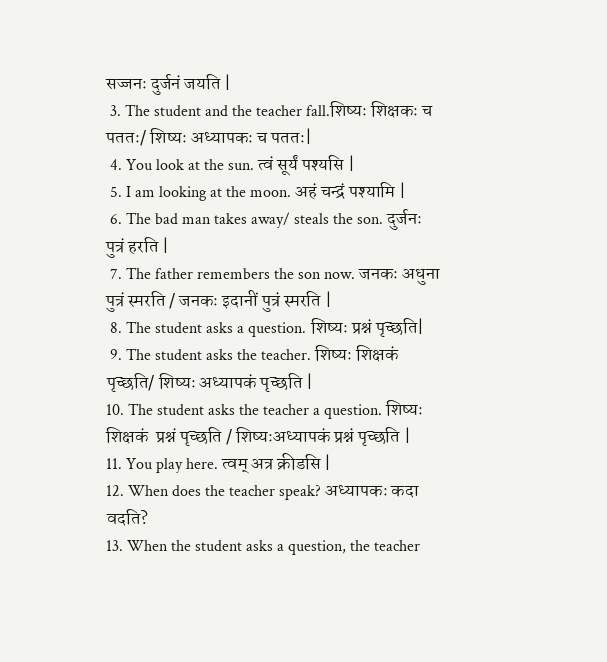सज्जनः दुर्जनं जयति |
 3. The student and the teacher fall.शिष्यः शिक्षकः च पततः/ शिष्यः अध्यापकः च पततः|
 4. You look at the sun. त्वं सूर्यं पश्यसि |
 5. I am looking at the moon. अहं चन्द्रं पश्यामि |
 6. The bad man takes away/ steals the son. दुर्जनः पुत्रं हरति |
 7. The father remembers the son now. जनकः अधुना पुत्रं स्मरति / जनकः इदानीं पुत्रं स्मरति |
 8. The student asks a question. शिष्यः प्रश्नं पृच्छति|
 9. The student asks the teacher. शिष्यः शिक्षकं पृच्छति/ शिष्यः अध्यापकं पृच्छति |
10. The student asks the teacher a question. शिष्यः शिक्षकं  प्रश्नं पृच्छति / शिष्यःअध्यापकं प्रश्नं पृच्छति |
11. You play here. त्वम् अत्र क्रीडसि |
12. When does the teacher speak? अध्यापकः कदा वदति?
13. When the student asks a question, the teacher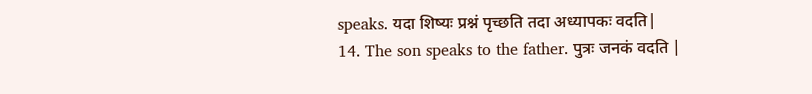speaks. यदा शिष्यः प्रश्नं पृच्छति तदा अध्यापकः वदति|
14. The son speaks to the father. पुत्रः जनकं वदति |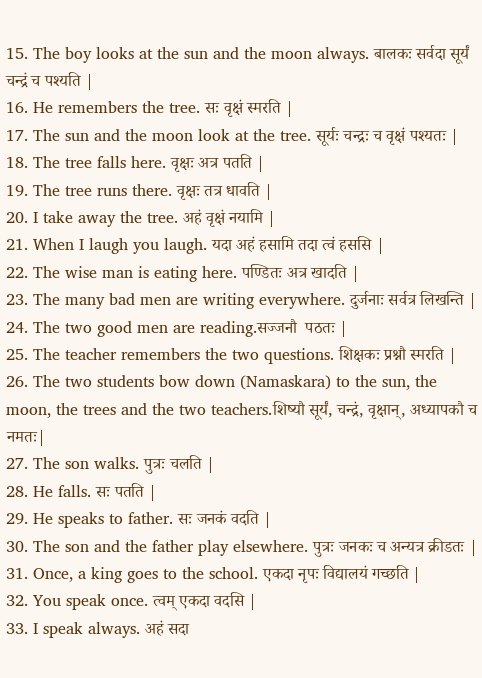15. The boy looks at the sun and the moon always. बालकः सर्वदा सूर्यं चन्द्रं च पश्यति |
16. He remembers the tree. सः वृक्षं स्मरति |
17. The sun and the moon look at the tree. सूर्यः चन्द्रः च वृक्षं पश्यतः |
18. The tree falls here. वृक्षः अत्र पतति |
19. The tree runs there. वृक्षः तत्र धावति |
20. I take away the tree. अहं वृक्षं नयामि |
21. When I laugh you laugh. यदा अहं हसामि तदा त्वं हससि |
22. The wise man is eating here. पण्डितः अत्र खादति |
23. The many bad men are writing everywhere. दुर्जनाः सर्वत्र लिखन्ति |
24. The two good men are reading.सज्जनौ  पठतः |
25. The teacher remembers the two questions. शिक्षकः प्रश्नौ स्मरति |
26. The two students bow down (Namaskara) to the sun, the moon, the trees and the two teachers.शिष्यौ सूर्यं, चन्द्रं, वृक्षान्, अध्यापकौ च   नमतः|
27. The son walks. पुत्रः चलति |
28. He falls. सः पतति |
29. He speaks to father. सः जनकं वदति |
30. The son and the father play elsewhere. पुत्रः जनकः च अन्यत्र क्रीडतः |
31. Once, a king goes to the school. एकदा नृपः विद्यालयं गच्छति |
32. You speak once. त्वम् एकदा वदसि |
33. I speak always. अहं सदा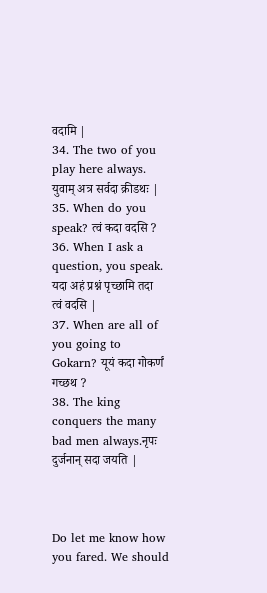वदामि |
34. The two of you play here always. युवाम् अत्र सर्वदा क्रीडथः |
35. When do you speak? त्वं कदा वदसि ?
36. When I ask a question, you speak. यदा अहं प्रश्नं पृच्छामि तदा त्वं वदसि |
37. When are all of you going to Gokarn? यूयं कदा गोकर्णं गच्छथ ?
38. The king conquers the many bad men always.नृपः दुर्जनान् सदा जयति |



Do let me know how you fared. We should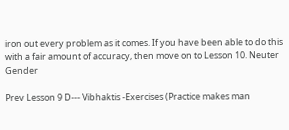iron out every problem as it comes. If you have been able to do this with a fair amount of accuracy, then move on to Lesson 10. Neuter Gender

Prev Lesson 9 D--- Vibhaktis -Exercises (Practice makes man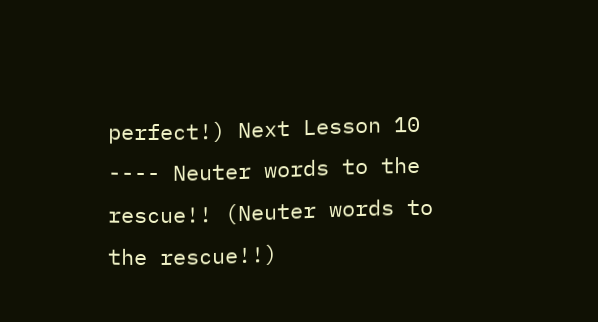perfect!) Next Lesson 10 ---- Neuter words to the rescue!! (Neuter words to the rescue!!)